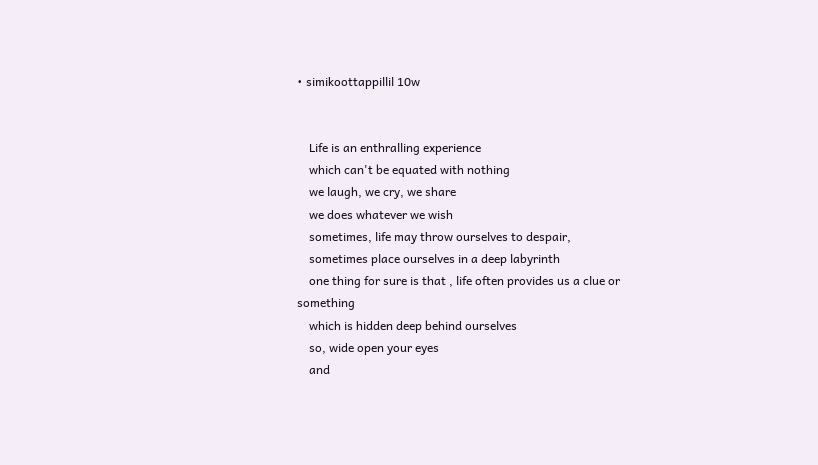• simikoottappillil 10w


    Life is an enthralling experience
    which can't be equated with nothing
    we laugh, we cry, we share
    we does whatever we wish
    sometimes, life may throw ourselves to despair,
    sometimes place ourselves in a deep labyrinth
    one thing for sure is that , life often provides us a clue or something
    which is hidden deep behind ourselves
    so, wide open your eyes
    and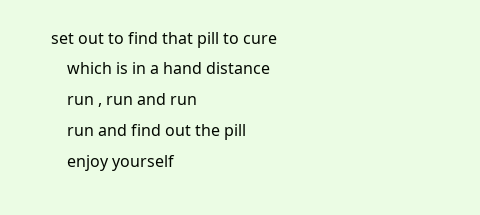set out to find that pill to cure
    which is in a hand distance
    run , run and run
    run and find out the pill
    enjoy yourself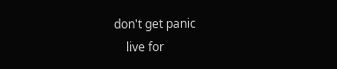don't get panic
    live for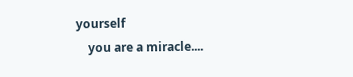yourself
    you are a miracle....